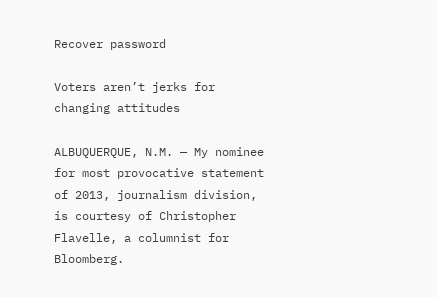Recover password

Voters aren’t jerks for changing attitudes

ALBUQUERQUE, N.M. — My nominee for most provocative statement of 2013, journalism division, is courtesy of Christopher Flavelle, a columnist for Bloomberg.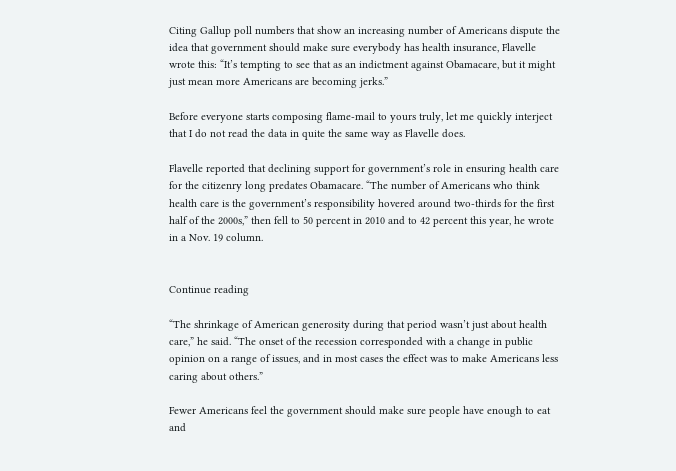Citing Gallup poll numbers that show an increasing number of Americans dispute the idea that government should make sure everybody has health insurance, Flavelle wrote this: “It’s tempting to see that as an indictment against Obamacare, but it might just mean more Americans are becoming jerks.”

Before everyone starts composing flame-mail to yours truly, let me quickly interject that I do not read the data in quite the same way as Flavelle does.

Flavelle reported that declining support for government’s role in ensuring health care for the citizenry long predates Obamacare. “The number of Americans who think health care is the government’s responsibility hovered around two-thirds for the first half of the 2000s,” then fell to 50 percent in 2010 and to 42 percent this year, he wrote in a Nov. 19 column.


Continue reading

“The shrinkage of American generosity during that period wasn’t just about health care,” he said. “The onset of the recession corresponded with a change in public opinion on a range of issues, and in most cases the effect was to make Americans less caring about others.”

Fewer Americans feel the government should make sure people have enough to eat and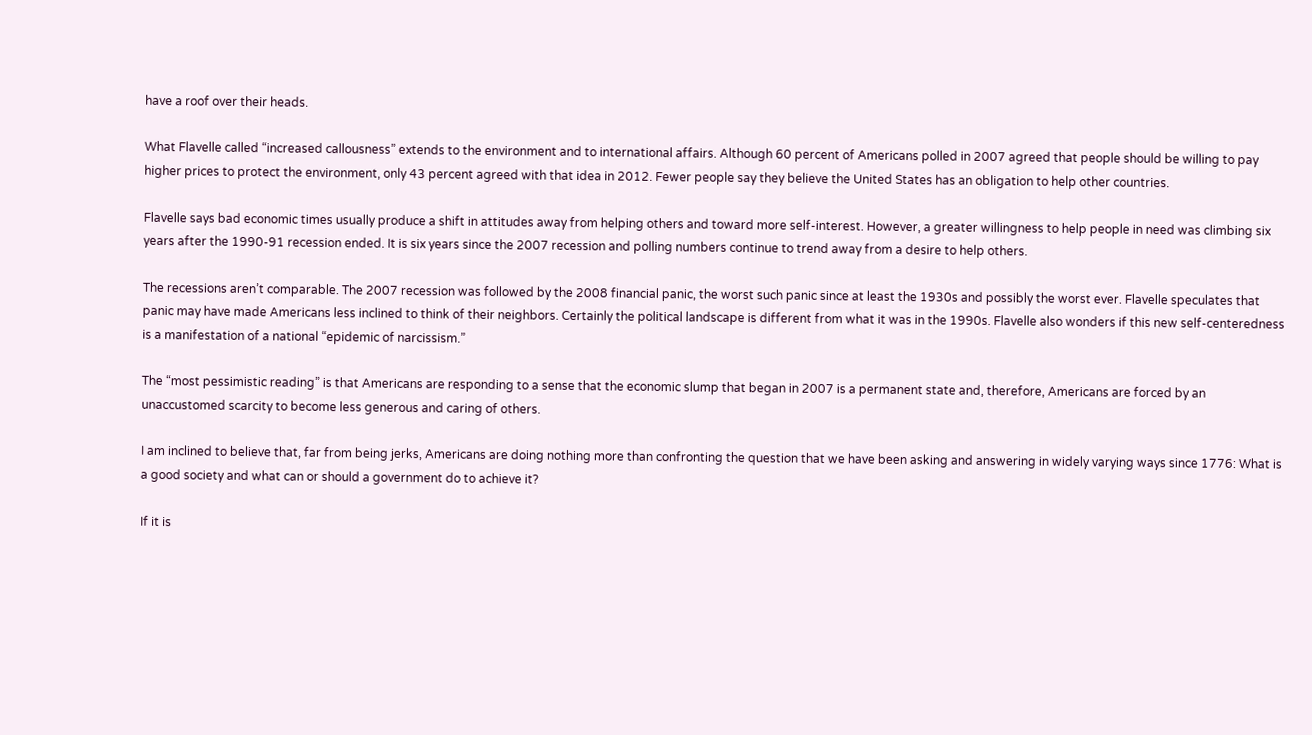have a roof over their heads.

What Flavelle called “increased callousness” extends to the environment and to international affairs. Although 60 percent of Americans polled in 2007 agreed that people should be willing to pay higher prices to protect the environment, only 43 percent agreed with that idea in 2012. Fewer people say they believe the United States has an obligation to help other countries.

Flavelle says bad economic times usually produce a shift in attitudes away from helping others and toward more self-interest. However, a greater willingness to help people in need was climbing six years after the 1990-91 recession ended. It is six years since the 2007 recession and polling numbers continue to trend away from a desire to help others.

The recessions aren’t comparable. The 2007 recession was followed by the 2008 financial panic, the worst such panic since at least the 1930s and possibly the worst ever. Flavelle speculates that panic may have made Americans less inclined to think of their neighbors. Certainly the political landscape is different from what it was in the 1990s. Flavelle also wonders if this new self-centeredness is a manifestation of a national “epidemic of narcissism.”

The “most pessimistic reading” is that Americans are responding to a sense that the economic slump that began in 2007 is a permanent state and, therefore, Americans are forced by an unaccustomed scarcity to become less generous and caring of others.

I am inclined to believe that, far from being jerks, Americans are doing nothing more than confronting the question that we have been asking and answering in widely varying ways since 1776: What is a good society and what can or should a government do to achieve it?

If it is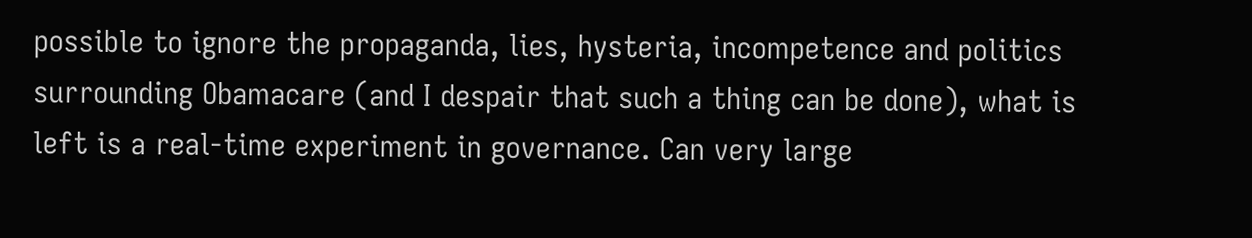possible to ignore the propaganda, lies, hysteria, incompetence and politics surrounding Obamacare (and I despair that such a thing can be done), what is left is a real-time experiment in governance. Can very large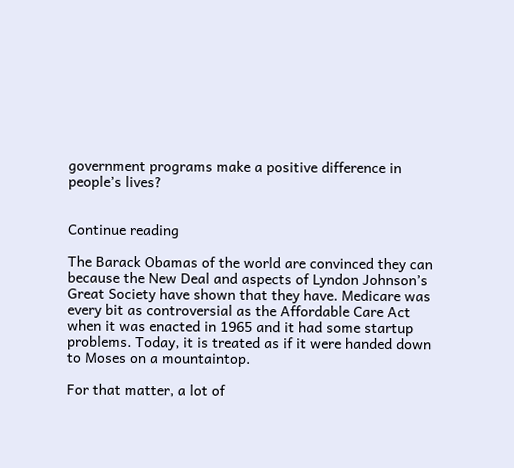government programs make a positive difference in people’s lives?


Continue reading

The Barack Obamas of the world are convinced they can because the New Deal and aspects of Lyndon Johnson’s Great Society have shown that they have. Medicare was every bit as controversial as the Affordable Care Act when it was enacted in 1965 and it had some startup problems. Today, it is treated as if it were handed down to Moses on a mountaintop.

For that matter, a lot of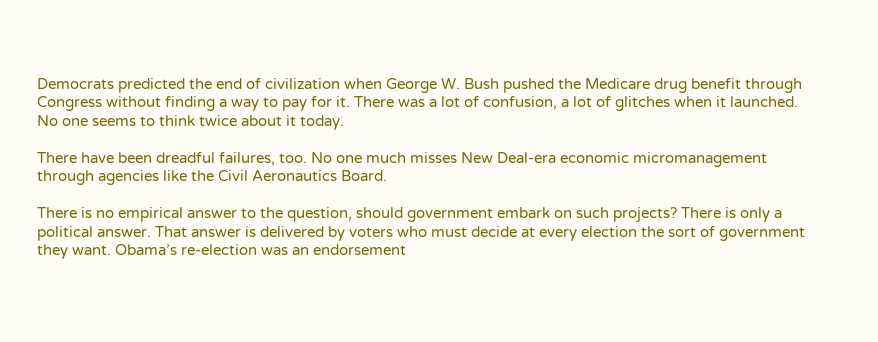Democrats predicted the end of civilization when George W. Bush pushed the Medicare drug benefit through Congress without finding a way to pay for it. There was a lot of confusion, a lot of glitches when it launched. No one seems to think twice about it today.

There have been dreadful failures, too. No one much misses New Deal-era economic micromanagement through agencies like the Civil Aeronautics Board.

There is no empirical answer to the question, should government embark on such projects? There is only a political answer. That answer is delivered by voters who must decide at every election the sort of government they want. Obama’s re-election was an endorsement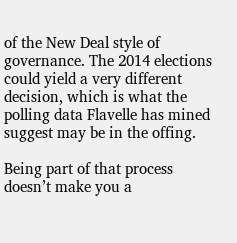of the New Deal style of governance. The 2014 elections could yield a very different decision, which is what the polling data Flavelle has mined suggest may be in the offing.

Being part of that process doesn’t make you a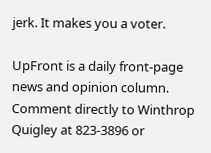jerk. It makes you a voter.

UpFront is a daily front-page news and opinion column. Comment directly to Winthrop Quigley at 823-3896 or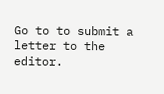Go to to submit a letter to the editor.